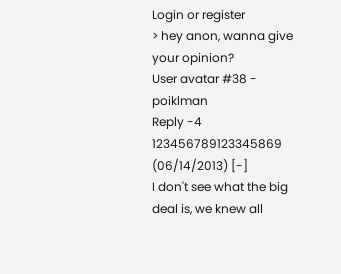Login or register
> hey anon, wanna give your opinion?
User avatar #38 - poiklman
Reply -4 123456789123345869
(06/14/2013) [-]
I don't see what the big deal is, we knew all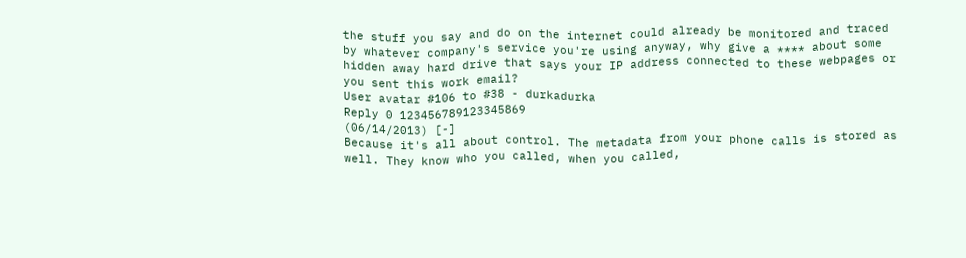the stuff you say and do on the internet could already be monitored and traced by whatever company's service you're using anyway, why give a **** about some hidden away hard drive that says your IP address connected to these webpages or you sent this work email?
User avatar #106 to #38 - durkadurka
Reply 0 123456789123345869
(06/14/2013) [-]
Because it's all about control. The metadata from your phone calls is stored as well. They know who you called, when you called,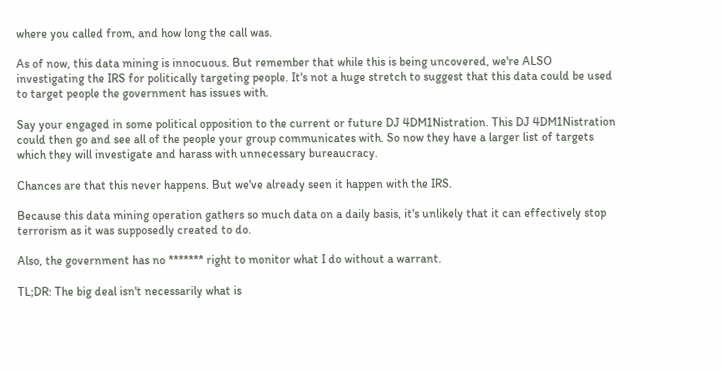where you called from, and how long the call was.

As of now, this data mining is innocuous. But remember that while this is being uncovered, we're ALSO investigating the IRS for politically targeting people. It's not a huge stretch to suggest that this data could be used to target people the government has issues with.

Say your engaged in some political opposition to the current or future DJ 4DM1Nistration. This DJ 4DM1Nistration could then go and see all of the people your group communicates with. So now they have a larger list of targets which they will investigate and harass with unnecessary bureaucracy.

Chances are that this never happens. But we've already seen it happen with the IRS.

Because this data mining operation gathers so much data on a daily basis, it's unlikely that it can effectively stop terrorism as it was supposedly created to do.

Also, the government has no ******* right to monitor what I do without a warrant.

TL;DR: The big deal isn't necessarily what is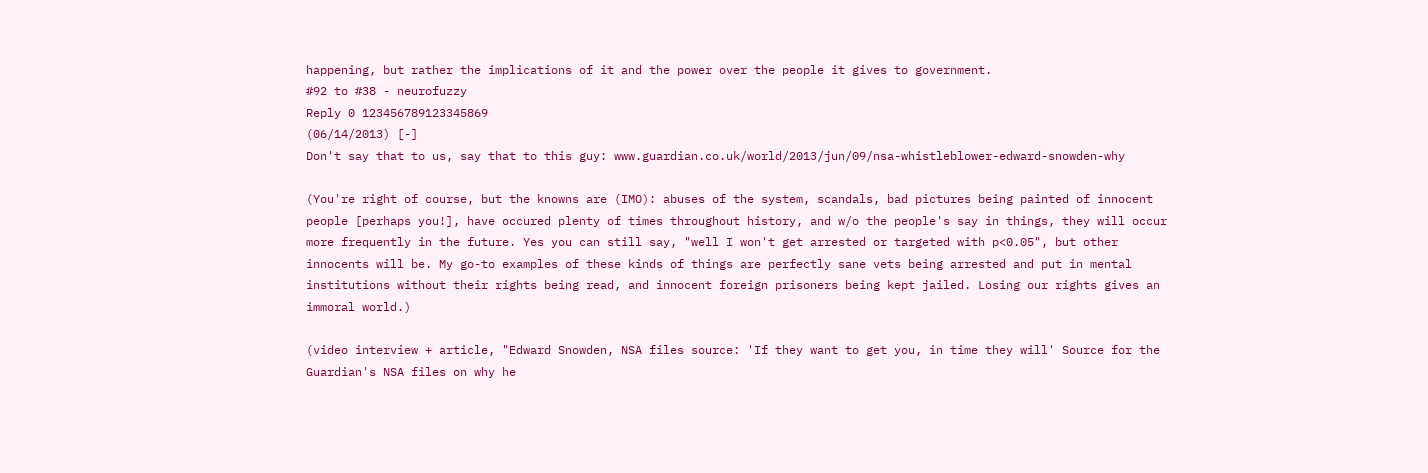happening, but rather the implications of it and the power over the people it gives to government.
#92 to #38 - neurofuzzy
Reply 0 123456789123345869
(06/14/2013) [-]
Don't say that to us, say that to this guy: www.guardian.co.uk/world/2013/jun/09/nsa-whistleblower-edward-snowden-why

(You're right of course, but the knowns are (IMO): abuses of the system, scandals, bad pictures being painted of innocent people [perhaps you!], have occured plenty of times throughout history, and w/o the people's say in things, they will occur more frequently in the future. Yes you can still say, "well I won't get arrested or targeted with p<0.05", but other innocents will be. My go-to examples of these kinds of things are perfectly sane vets being arrested and put in mental institutions without their rights being read, and innocent foreign prisoners being kept jailed. Losing our rights gives an immoral world.)

(video interview + article, "Edward Snowden, NSA files source: 'If they want to get you, in time they will' Source for the Guardian's NSA files on why he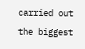carried out the biggest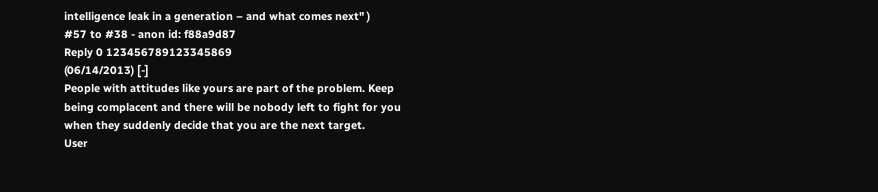intelligence leak in a generation – and what comes next" )
#57 to #38 - anon id: f88a9d87
Reply 0 123456789123345869
(06/14/2013) [-]
People with attitudes like yours are part of the problem. Keep being complacent and there will be nobody left to fight for you when they suddenly decide that you are the next target.
User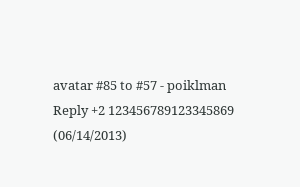avatar #85 to #57 - poiklman
Reply +2 123456789123345869
(06/14/2013)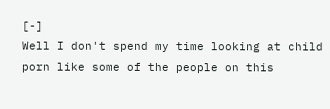[-]
Well I don't spend my time looking at child porn like some of the people on this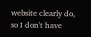website clearly do, so I don't have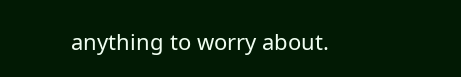anything to worry about.